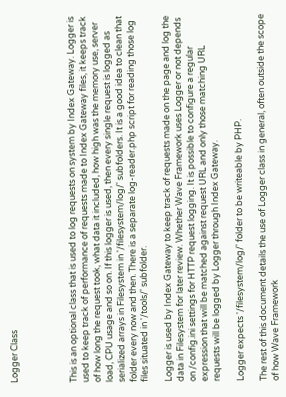Logger Class




This is an optional class that is used to log requests on system by Index Gateway. Logger is used to keep track of performance of requests made to Index Gateway files, it keeps track of how long the request took, what data it included, how high was the memory use, server load, CPU usage and so on. If this logger is used, then every single request is logged as serialized arrays in Filesystem in '/filesystem/log/' subfolders. It is a good idea to clean that folder every now and then. There is a separate log-reader.php script for reading those log files situated in '/tools/' subfolder.

Logger is used by Index Gateway to keep track of requests made on the page and log the data in Filesystem for later review. Whether Wave Framework uses Logger or not depends on /config.ini settings for HTTP request logging. It is possible to configure a regular expression that will be matched against request URL and only those matching URL requests will be logged by Logger through Index Gateway.

Logger expects '/filesystem/log/' folder to be writeable by PHP.

The rest of this document details the use of Logger class in general, often outside the scope of how Wave Framework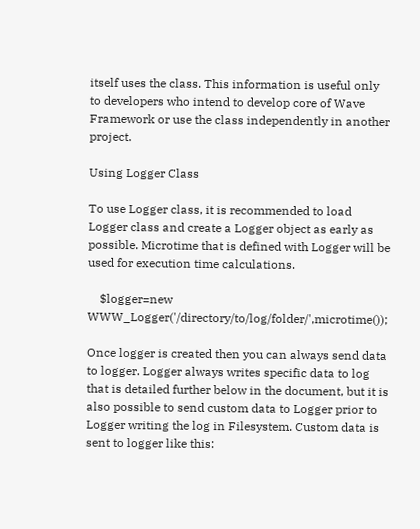itself uses the class. This information is useful only to developers who intend to develop core of Wave Framework or use the class independently in another project.

Using Logger Class

To use Logger class, it is recommended to load Logger class and create a Logger object as early as possible. Microtime that is defined with Logger will be used for execution time calculations.

    $logger=new WWW_Logger('/directory/to/log/folder/',microtime());

Once logger is created then you can always send data to logger. Logger always writes specific data to log that is detailed further below in the document, but it is also possible to send custom data to Logger prior to Logger writing the log in Filesystem. Custom data is sent to logger like this: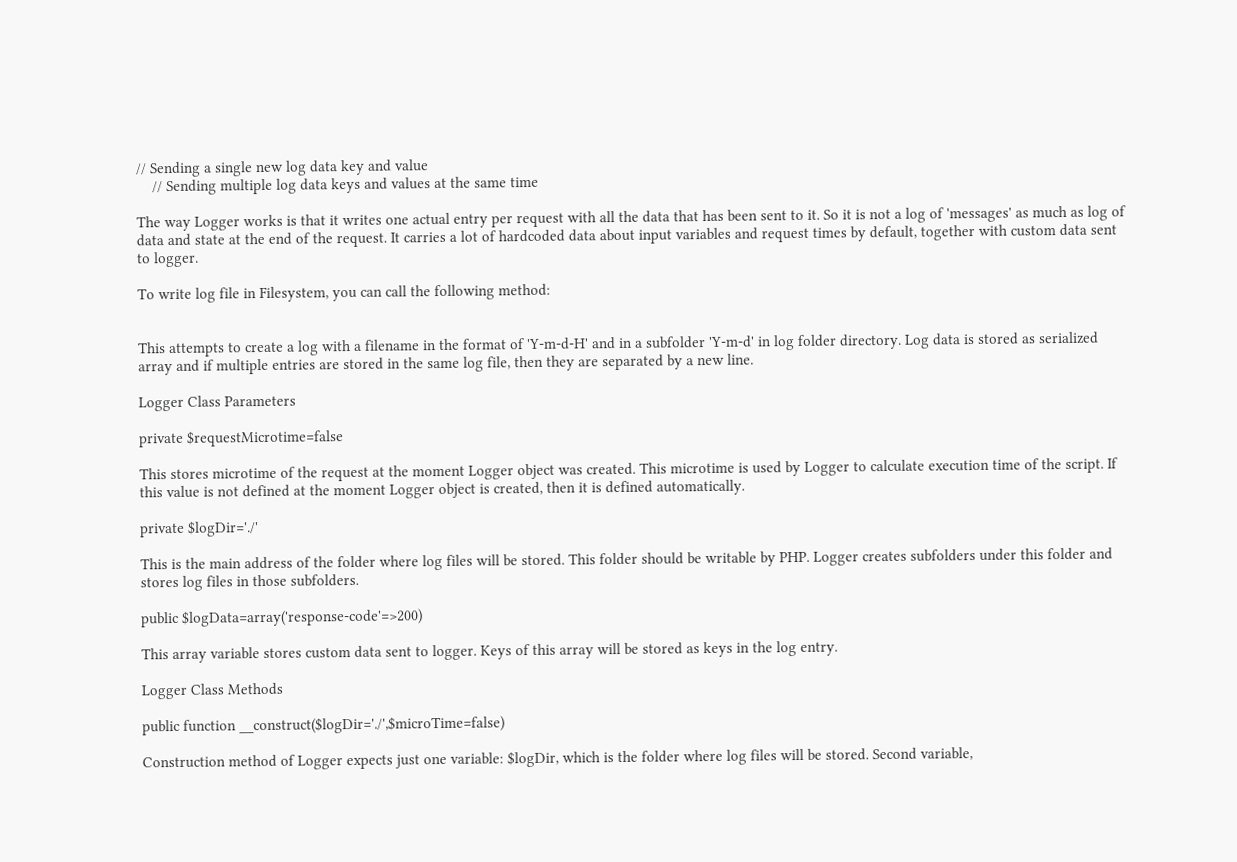// Sending a single new log data key and value
    // Sending multiple log data keys and values at the same time

The way Logger works is that it writes one actual entry per request with all the data that has been sent to it. So it is not a log of 'messages' as much as log of data and state at the end of the request. It carries a lot of hardcoded data about input variables and request times by default, together with custom data sent to logger.

To write log file in Filesystem, you can call the following method:


This attempts to create a log with a filename in the format of 'Y-m-d-H' and in a subfolder 'Y-m-d' in log folder directory. Log data is stored as serialized array and if multiple entries are stored in the same log file, then they are separated by a new line.

Logger Class Parameters

private $requestMicrotime=false

This stores microtime of the request at the moment Logger object was created. This microtime is used by Logger to calculate execution time of the script. If this value is not defined at the moment Logger object is created, then it is defined automatically.

private $logDir='./'

This is the main address of the folder where log files will be stored. This folder should be writable by PHP. Logger creates subfolders under this folder and stores log files in those subfolders.

public $logData=array('response-code'=>200)

This array variable stores custom data sent to logger. Keys of this array will be stored as keys in the log entry.

Logger Class Methods

public function __construct($logDir='./',$microTime=false)

Construction method of Logger expects just one variable: $logDir, which is the folder where log files will be stored. Second variable,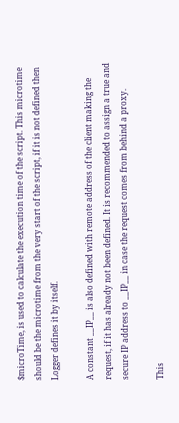$microTime, is used to calculate the execution time of the script. This microtime should be the microtime from the very start of the script, if it is not defined then Logger defines it by itself.

A constant __IP__ is also defined with remote address of the client making the request, if it has already not been defined. It is recommended to assign a true and secure IP address to __IP__ in case the request comes from behind a proxy.

This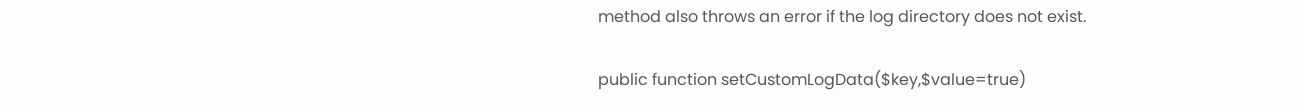method also throws an error if the log directory does not exist.

public function setCustomLogData($key,$value=true)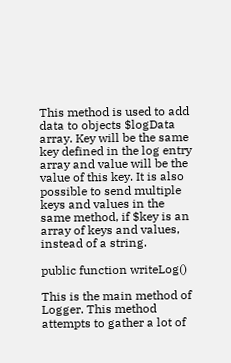This method is used to add data to objects $logData array. Key will be the same key defined in the log entry array and value will be the value of this key. It is also possible to send multiple keys and values in the same method, if $key is an array of keys and values, instead of a string.

public function writeLog()

This is the main method of Logger. This method attempts to gather a lot of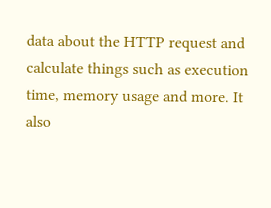data about the HTTP request and calculate things such as execution time, memory usage and more. It also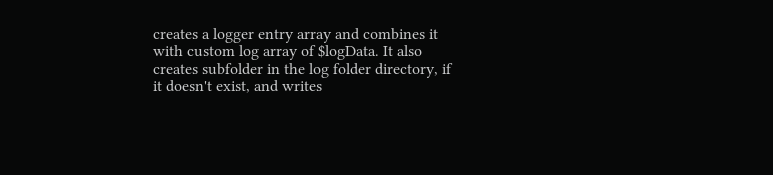creates a logger entry array and combines it with custom log array of $logData. It also creates subfolder in the log folder directory, if it doesn't exist, and writes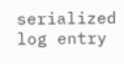serialized log entry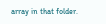array in that folder.